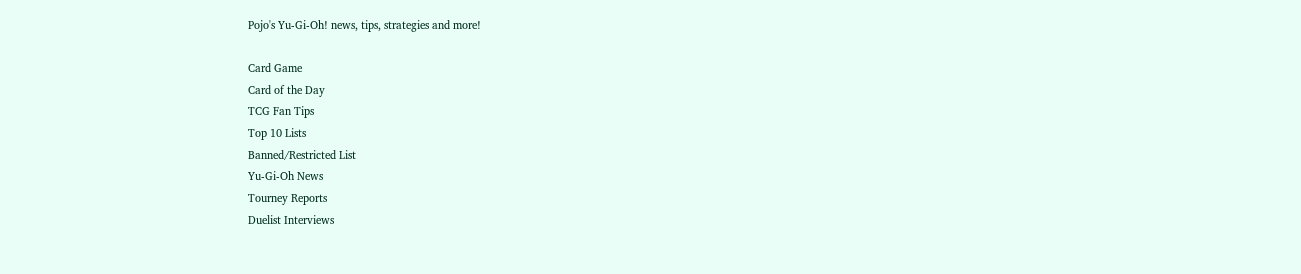Pojo's Yu-Gi-Oh! news, tips, strategies and more!

Card Game
Card of the Day
TCG Fan Tips
Top 10 Lists
Banned/Restricted List
Yu-Gi-Oh News
Tourney Reports
Duelist Interviews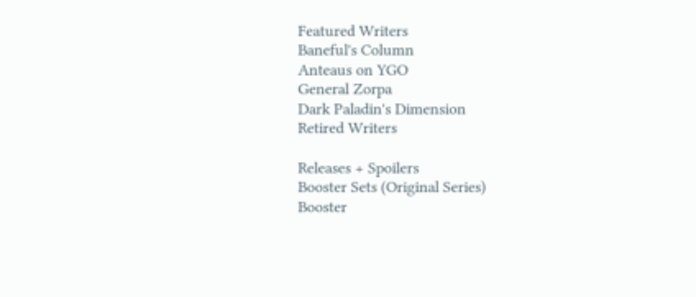Featured Writers
Baneful's Column
Anteaus on YGO
General Zorpa
Dark Paladin's Dimension
Retired Writers

Releases + Spoilers
Booster Sets (Original Series)
Booster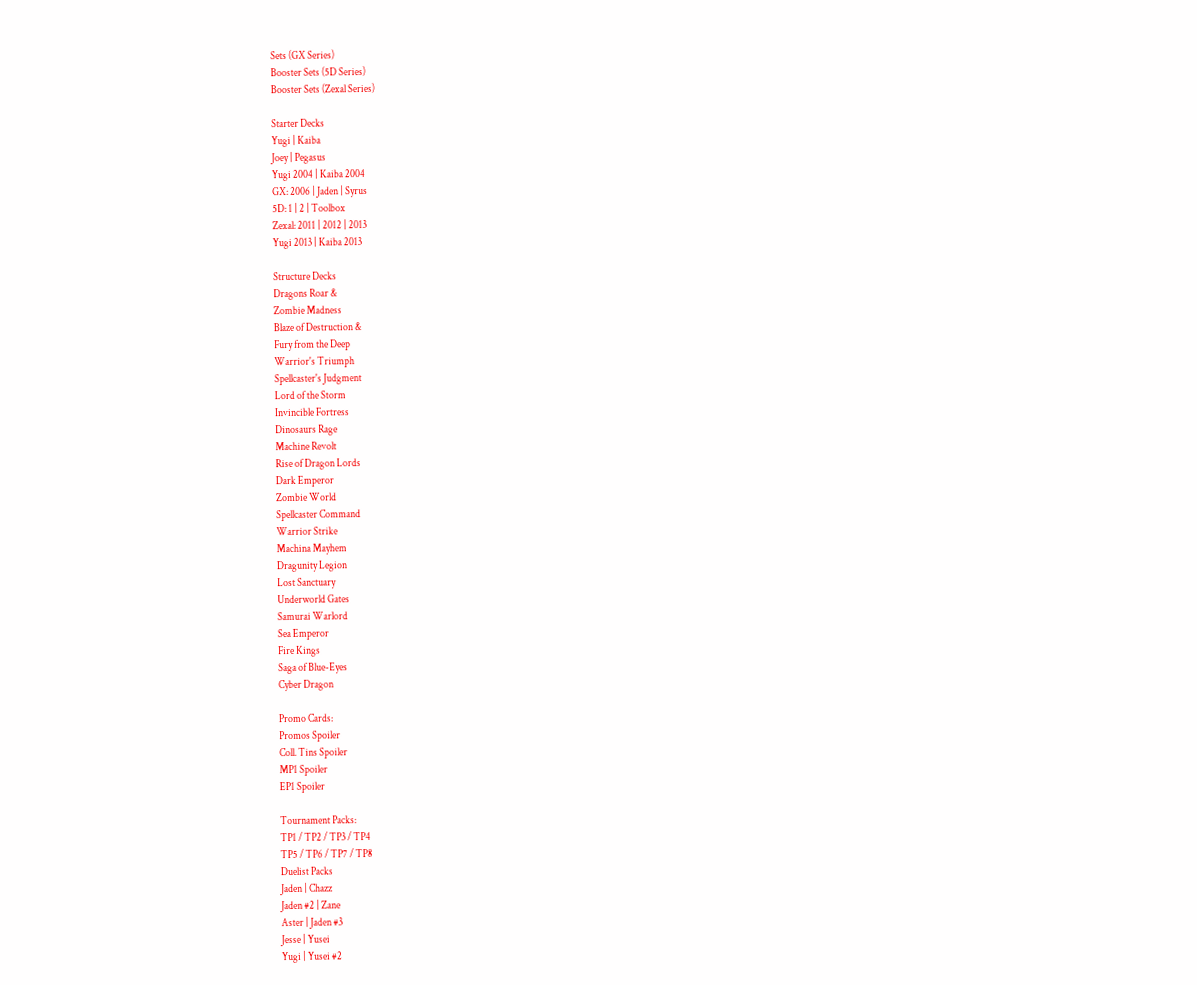Sets (GX Series)
Booster Sets (5D Series)
Booster Sets (Zexal Series)

Starter Decks
Yugi | Kaiba
Joey | Pegasus
Yugi 2004 | Kaiba 2004
GX: 2006 | Jaden | Syrus
5D: 1 | 2 | Toolbox
Zexal: 2011 | 2012 | 2013
Yugi 2013 | Kaiba 2013

Structure Decks
Dragons Roar &
Zombie Madness
Blaze of Destruction &
Fury from the Deep
Warrior's Triumph
Spellcaster's Judgment
Lord of the Storm
Invincible Fortress
Dinosaurs Rage
Machine Revolt
Rise of Dragon Lords
Dark Emperor
Zombie World
Spellcaster Command
Warrior Strike
Machina Mayhem
Dragunity Legion
Lost Sanctuary
Underworld Gates
Samurai Warlord
Sea Emperor
Fire Kings
Saga of Blue-Eyes
Cyber Dragon

Promo Cards:
Promos Spoiler
Coll. Tins Spoiler
MP1 Spoiler
EP1 Spoiler

Tournament Packs:
TP1 / TP2 / TP3 / TP4
TP5 / TP6 / TP7 / TP8
Duelist Packs
Jaden | Chazz
Jaden #2 | Zane
Aster | Jaden #3
Jesse | Yusei
Yugi | Yusei #2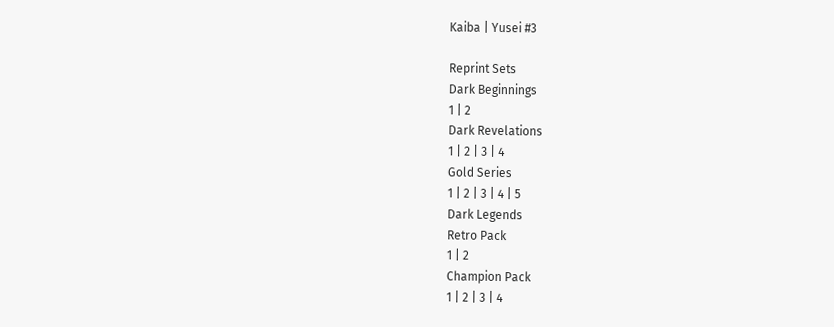Kaiba | Yusei #3

Reprint Sets
Dark Beginnings
1 | 2
Dark Revelations
1 | 2 | 3 | 4
Gold Series
1 | 2 | 3 | 4 | 5
Dark Legends
Retro Pack
1 | 2
Champion Pack
1 | 2 | 3 | 4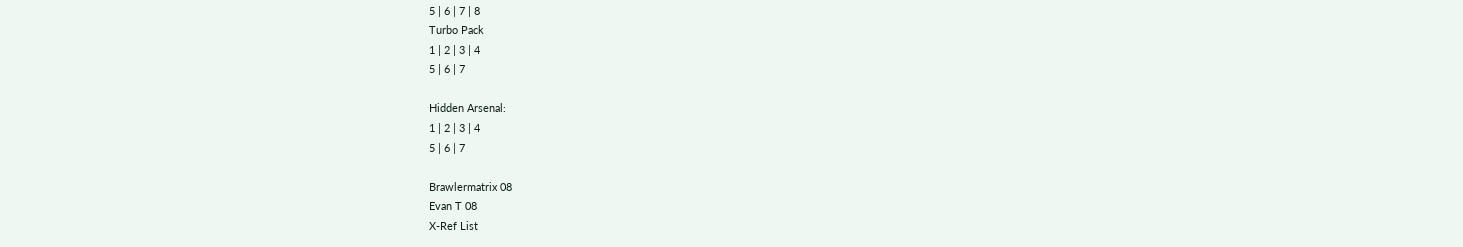5 | 6 | 7 | 8
Turbo Pack
1 | 2 | 3 | 4
5 | 6 | 7

Hidden Arsenal:
1 | 2 | 3 | 4
5 | 6 | 7

Brawlermatrix 08
Evan T 08
X-Ref List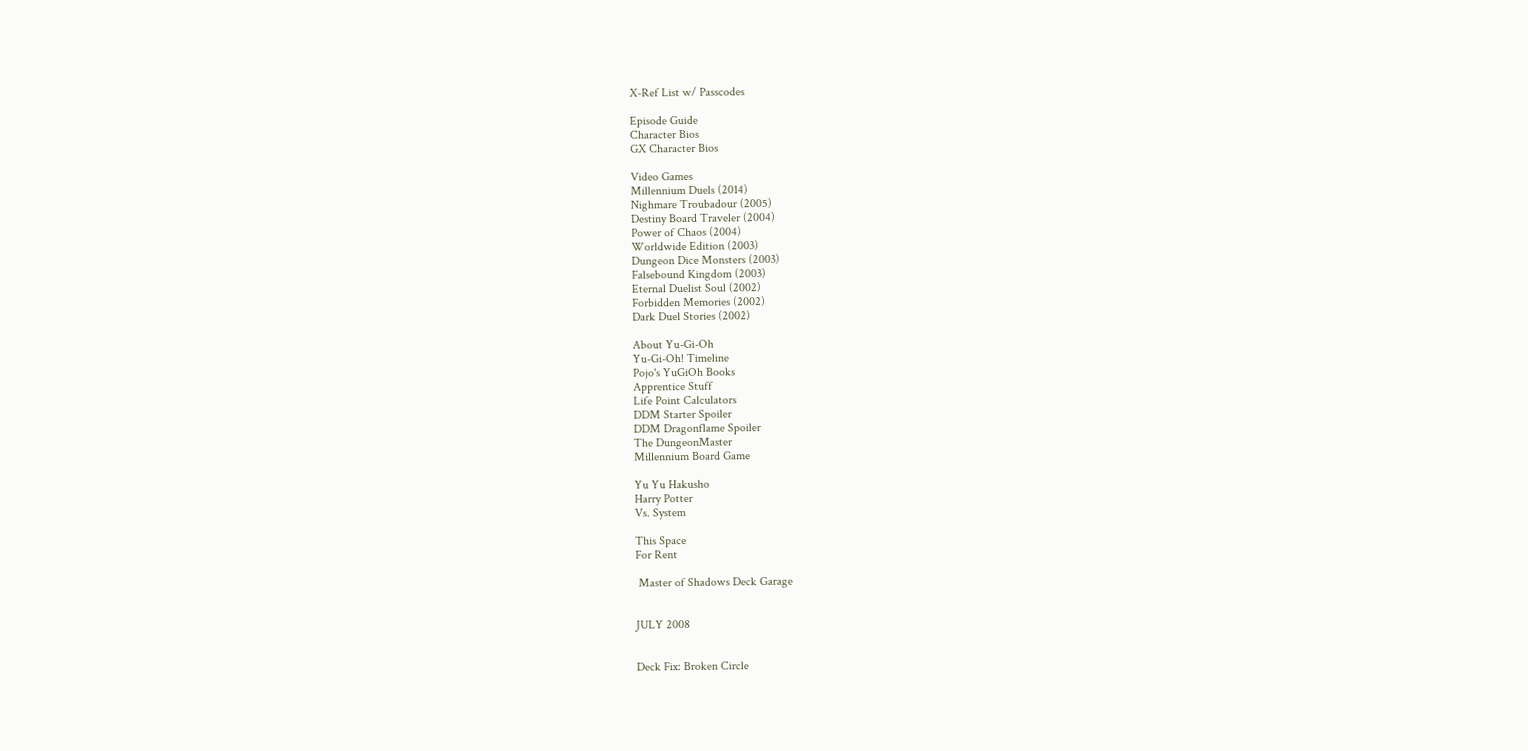X-Ref List w/ Passcodes

Episode Guide
Character Bios
GX Character Bios

Video Games
Millennium Duels (2014)
Nighmare Troubadour (2005)
Destiny Board Traveler (2004)
Power of Chaos (2004)
Worldwide Edition (2003)
Dungeon Dice Monsters (2003)
Falsebound Kingdom (2003)
Eternal Duelist Soul (2002)
Forbidden Memories (2002)
Dark Duel Stories (2002)

About Yu-Gi-Oh
Yu-Gi-Oh! Timeline
Pojo's YuGiOh Books
Apprentice Stuff
Life Point Calculators
DDM Starter Spoiler
DDM Dragonflame Spoiler
The DungeonMaster
Millennium Board Game

Yu Yu Hakusho
Harry Potter
Vs. System

This Space
For Rent

 Master of Shadows Deck Garage


JULY 2008


Deck Fix: Broken Circle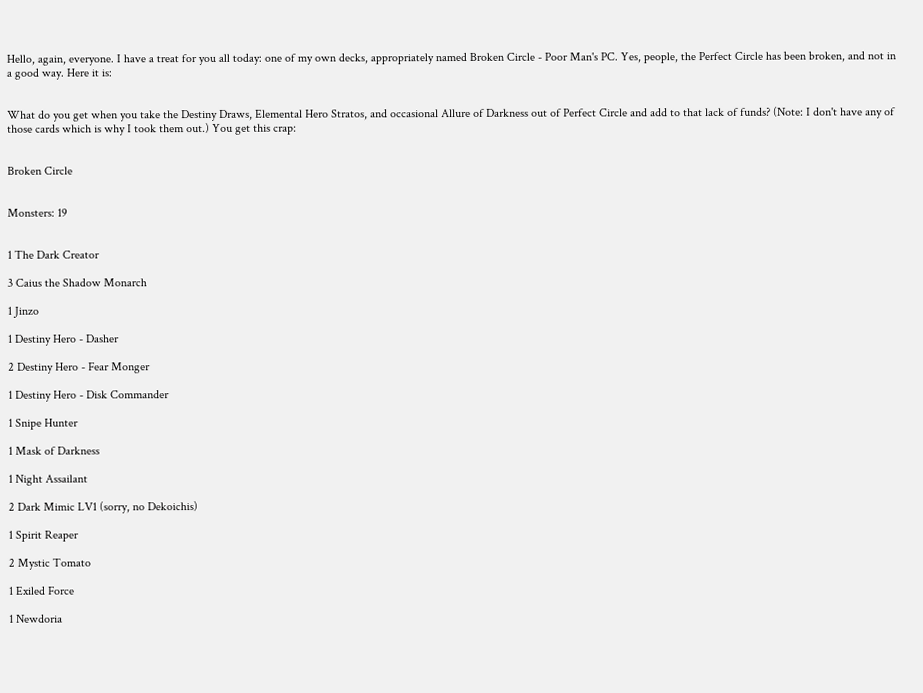Hello, again, everyone. I have a treat for you all today: one of my own decks, appropriately named Broken Circle - Poor Man's PC. Yes, people, the Perfect Circle has been broken, and not in a good way. Here it is:


What do you get when you take the Destiny Draws, Elemental Hero Stratos, and occasional Allure of Darkness out of Perfect Circle and add to that lack of funds? (Note: I don't have any of those cards which is why I took them out.) You get this crap:


Broken Circle


Monsters: 19


1 The Dark Creator

3 Caius the Shadow Monarch

1 Jinzo

1 Destiny Hero - Dasher

2 Destiny Hero - Fear Monger

1 Destiny Hero - Disk Commander

1 Snipe Hunter

1 Mask of Darkness

1 Night Assailant

2 Dark Mimic LV1 (sorry, no Dekoichis)

1 Spirit Reaper

2 Mystic Tomato

1 Exiled Force

1 Newdoria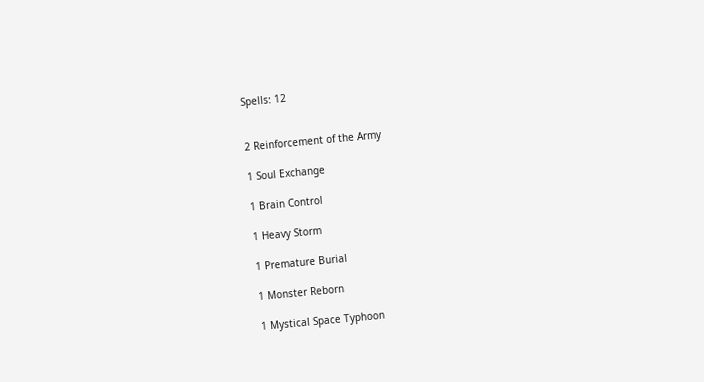Spells: 12


2 Reinforcement of the Army

1 Soul Exchange

1 Brain Control

1 Heavy Storm

1 Premature Burial

1 Monster Reborn

1 Mystical Space Typhoon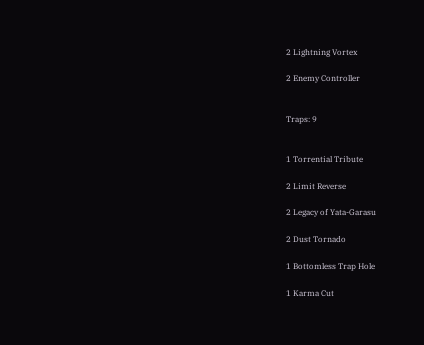2 Lightning Vortex

2 Enemy Controller


Traps: 9


1 Torrential Tribute

2 Limit Reverse

2 Legacy of Yata-Garasu

2 Dust Tornado

1 Bottomless Trap Hole

1 Karma Cut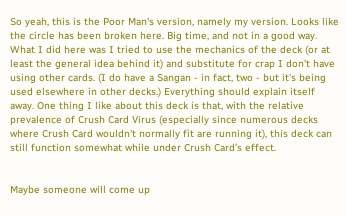So yeah, this is the Poor Man's version, namely my version. Looks like the circle has been broken here. Big time, and not in a good way. What I did here was I tried to use the mechanics of the deck (or at least the general idea behind it) and substitute for crap I don't have using other cards. (I do have a Sangan - in fact, two - but it's being used elsewhere in other decks.) Everything should explain itself away. One thing I like about this deck is that, with the relative prevalence of Crush Card Virus (especially since numerous decks where Crush Card wouldn't normally fit are running it), this deck can still function somewhat while under Crush Card’s effect.


Maybe someone will come up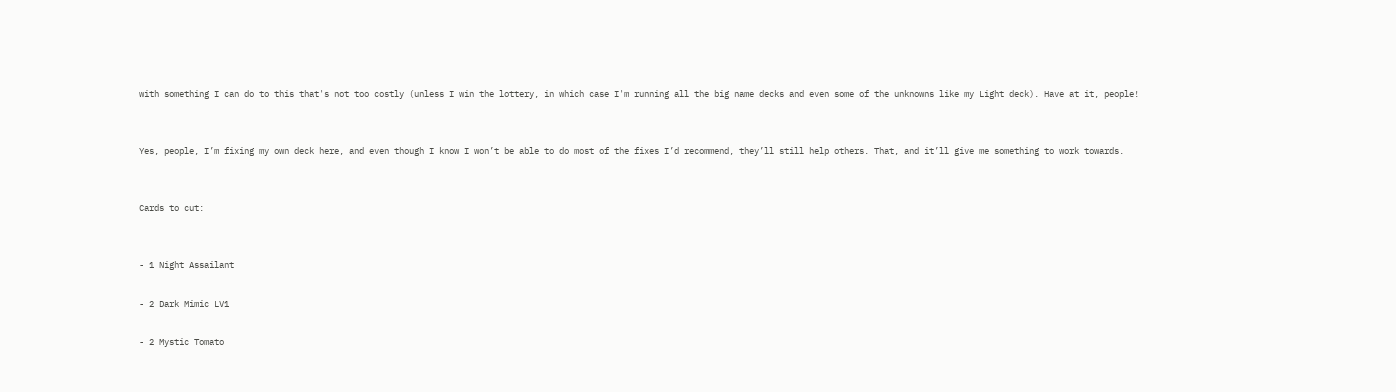with something I can do to this that's not too costly (unless I win the lottery, in which case I'm running all the big name decks and even some of the unknowns like my Light deck). Have at it, people!


Yes, people, I’m fixing my own deck here, and even though I know I won’t be able to do most of the fixes I’d recommend, they’ll still help others. That, and it’ll give me something to work towards.


Cards to cut:


- 1 Night Assailant

- 2 Dark Mimic LV1

- 2 Mystic Tomato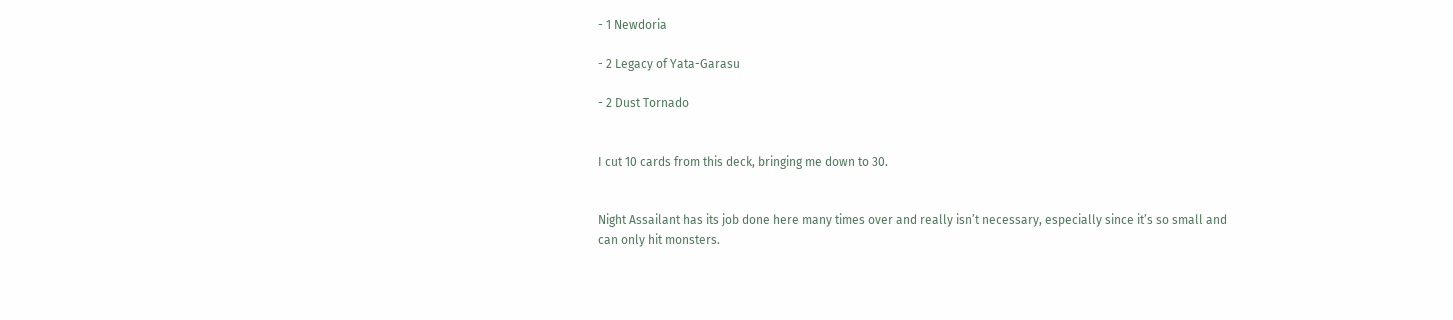- 1 Newdoria

- 2 Legacy of Yata-Garasu

- 2 Dust Tornado


I cut 10 cards from this deck, bringing me down to 30.


Night Assailant has its job done here many times over and really isn’t necessary, especially since it’s so small and can only hit monsters.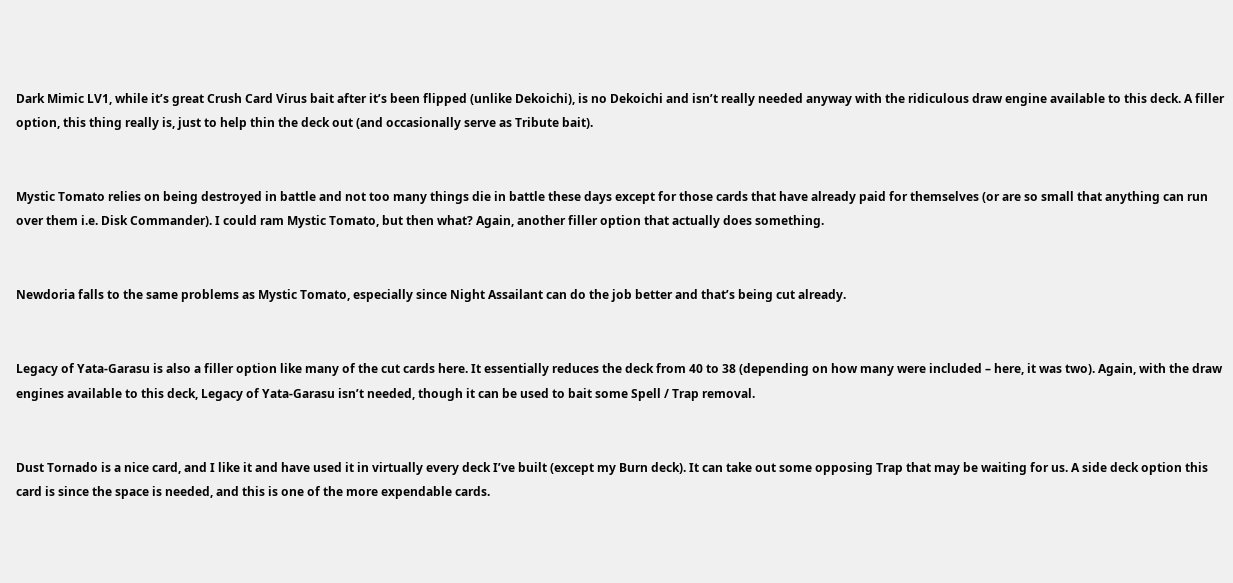Dark Mimic LV1, while it’s great Crush Card Virus bait after it’s been flipped (unlike Dekoichi), is no Dekoichi and isn’t really needed anyway with the ridiculous draw engine available to this deck. A filler option, this thing really is, just to help thin the deck out (and occasionally serve as Tribute bait).


Mystic Tomato relies on being destroyed in battle and not too many things die in battle these days except for those cards that have already paid for themselves (or are so small that anything can run over them i.e. Disk Commander). I could ram Mystic Tomato, but then what? Again, another filler option that actually does something.


Newdoria falls to the same problems as Mystic Tomato, especially since Night Assailant can do the job better and that’s being cut already.


Legacy of Yata-Garasu is also a filler option like many of the cut cards here. It essentially reduces the deck from 40 to 38 (depending on how many were included – here, it was two). Again, with the draw engines available to this deck, Legacy of Yata-Garasu isn’t needed, though it can be used to bait some Spell / Trap removal.


Dust Tornado is a nice card, and I like it and have used it in virtually every deck I’ve built (except my Burn deck). It can take out some opposing Trap that may be waiting for us. A side deck option this card is since the space is needed, and this is one of the more expendable cards.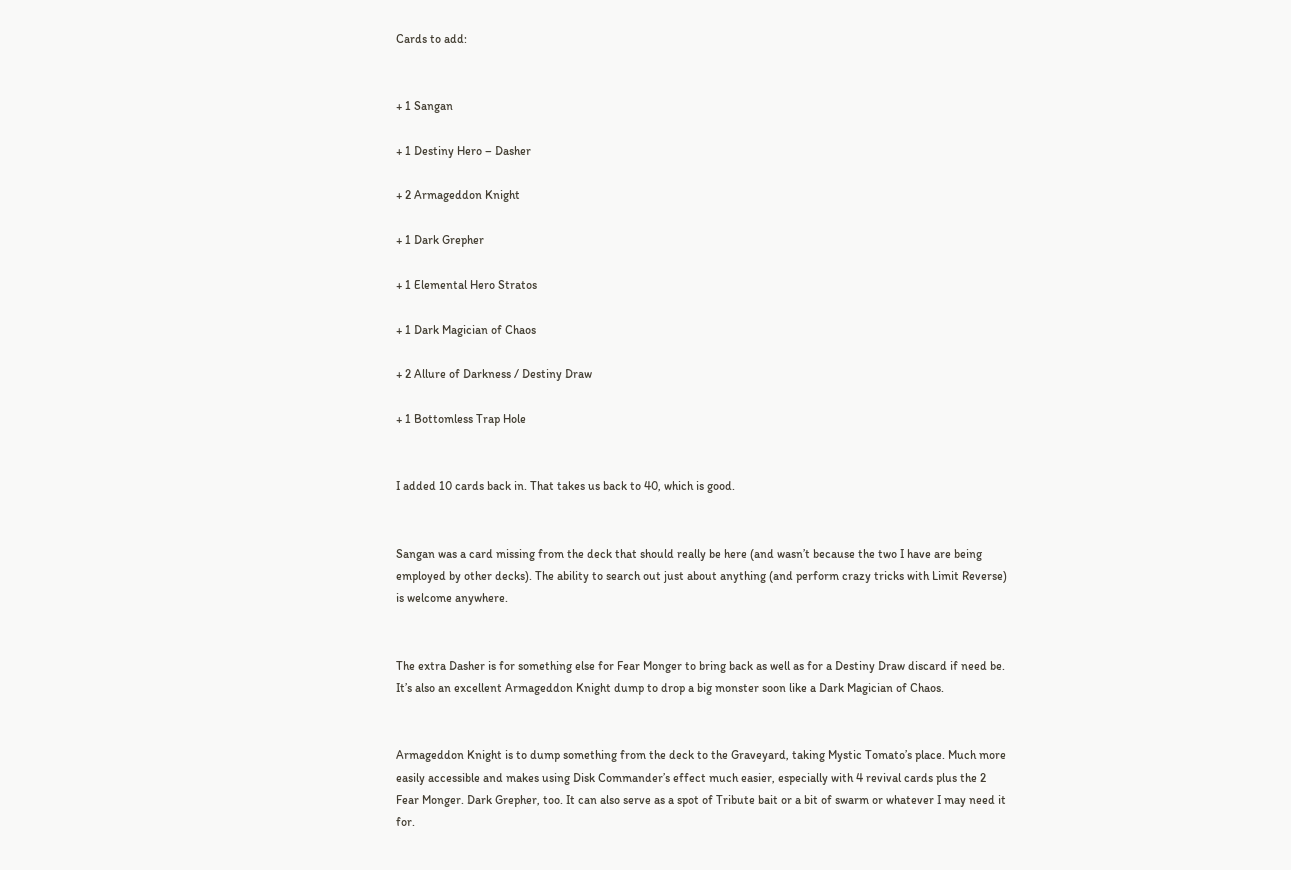Cards to add:


+ 1 Sangan

+ 1 Destiny Hero – Dasher

+ 2 Armageddon Knight

+ 1 Dark Grepher

+ 1 Elemental Hero Stratos

+ 1 Dark Magician of Chaos

+ 2 Allure of Darkness / Destiny Draw

+ 1 Bottomless Trap Hole


I added 10 cards back in. That takes us back to 40, which is good.


Sangan was a card missing from the deck that should really be here (and wasn’t because the two I have are being employed by other decks). The ability to search out just about anything (and perform crazy tricks with Limit Reverse) is welcome anywhere.


The extra Dasher is for something else for Fear Monger to bring back as well as for a Destiny Draw discard if need be. It’s also an excellent Armageddon Knight dump to drop a big monster soon like a Dark Magician of Chaos.


Armageddon Knight is to dump something from the deck to the Graveyard, taking Mystic Tomato’s place. Much more easily accessible and makes using Disk Commander’s effect much easier, especially with 4 revival cards plus the 2 Fear Monger. Dark Grepher, too. It can also serve as a spot of Tribute bait or a bit of swarm or whatever I may need it for.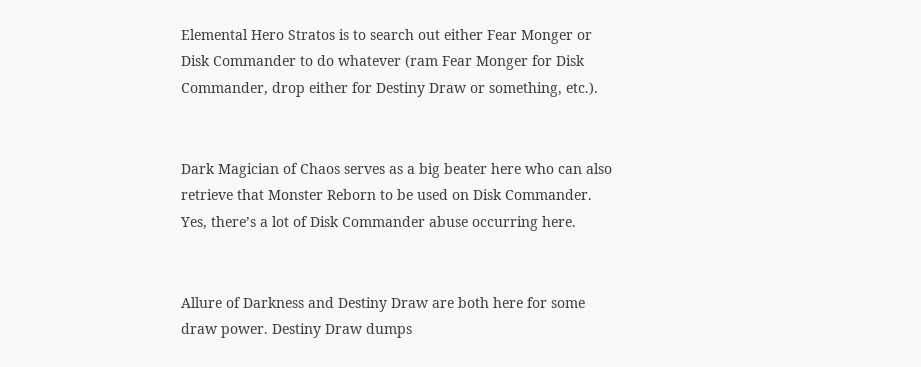Elemental Hero Stratos is to search out either Fear Monger or Disk Commander to do whatever (ram Fear Monger for Disk Commander, drop either for Destiny Draw or something, etc.).


Dark Magician of Chaos serves as a big beater here who can also retrieve that Monster Reborn to be used on Disk Commander. Yes, there’s a lot of Disk Commander abuse occurring here.


Allure of Darkness and Destiny Draw are both here for some draw power. Destiny Draw dumps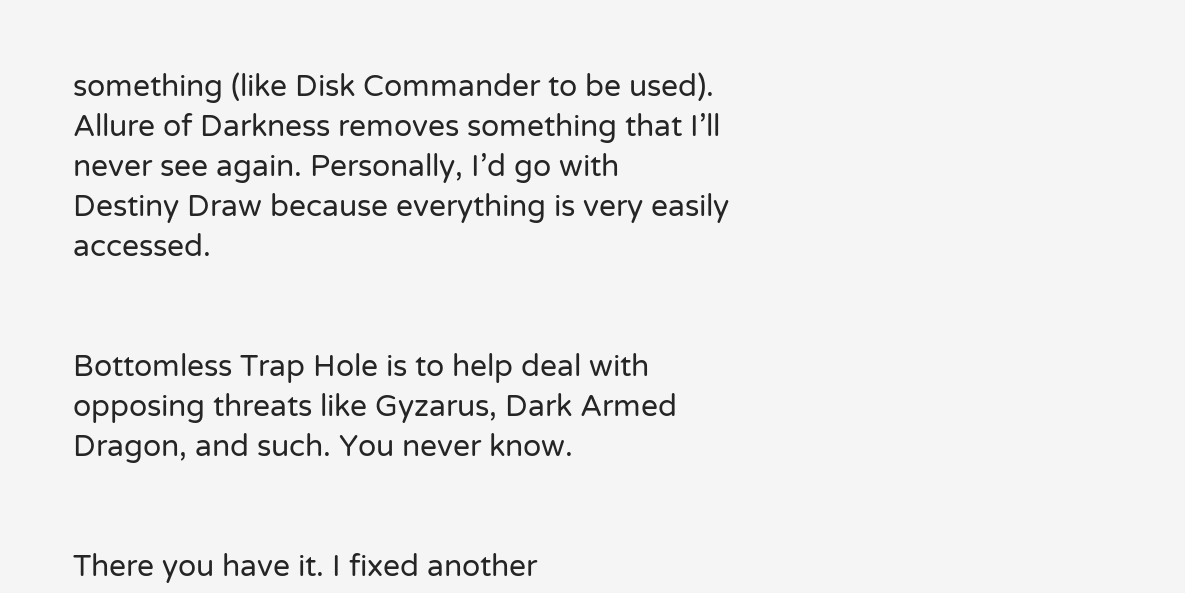something (like Disk Commander to be used). Allure of Darkness removes something that I’ll never see again. Personally, I’d go with Destiny Draw because everything is very easily accessed.


Bottomless Trap Hole is to help deal with opposing threats like Gyzarus, Dark Armed Dragon, and such. You never know.


There you have it. I fixed another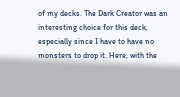of my decks. The Dark Creator was an interesting choice for this deck, especially since I have to have no monsters to drop it. Here, with the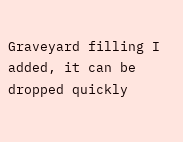Graveyard filling I added, it can be dropped quickly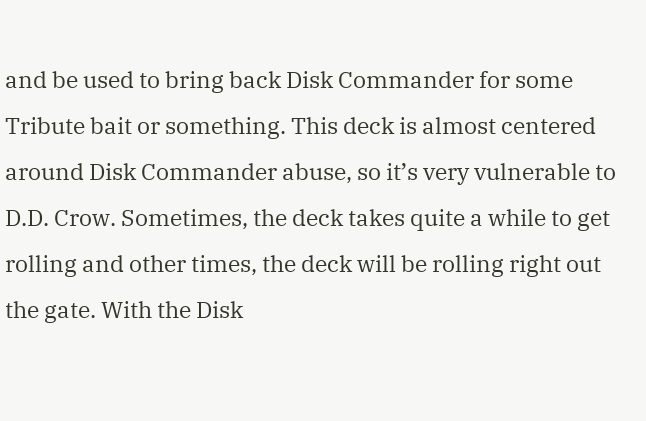and be used to bring back Disk Commander for some Tribute bait or something. This deck is almost centered around Disk Commander abuse, so it’s very vulnerable to D.D. Crow. Sometimes, the deck takes quite a while to get rolling and other times, the deck will be rolling right out the gate. With the Disk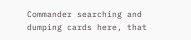Commander searching and dumping cards here, that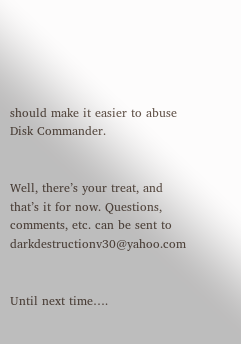should make it easier to abuse Disk Commander.


Well, there’s your treat, and that’s it for now. Questions, comments, etc. can be sent to darkdestructionv30@yahoo.com


Until next time….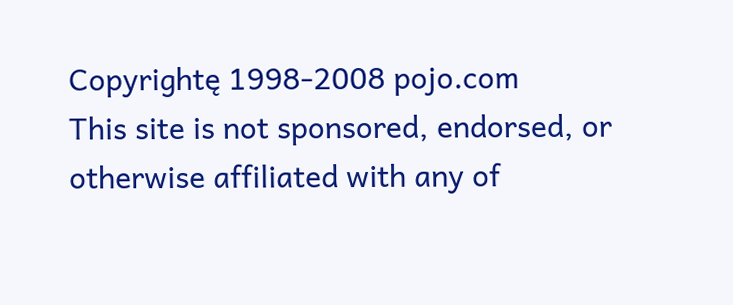Copyrightę 1998-2008 pojo.com
This site is not sponsored, endorsed, or otherwise affiliated with any of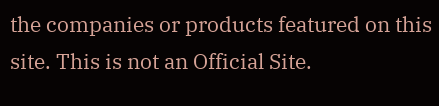the companies or products featured on this site. This is not an Official Site.